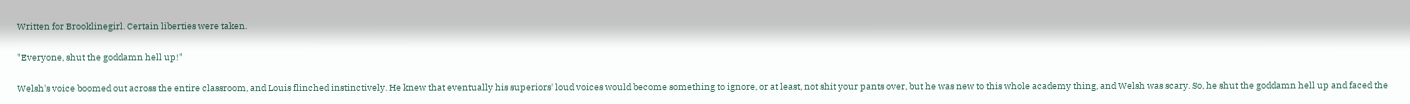Written for Brooklinegirl. Certain liberties were taken.

"Everyone, shut the goddamn hell up!"

Welsh's voice boomed out across the entire classroom, and Louis flinched instinctively. He knew that eventually his superiors' loud voices would become something to ignore, or at least, not shit your pants over, but he was new to this whole academy thing, and Welsh was scary. So, he shut the goddamn hell up and faced the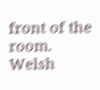front of the room. Welsh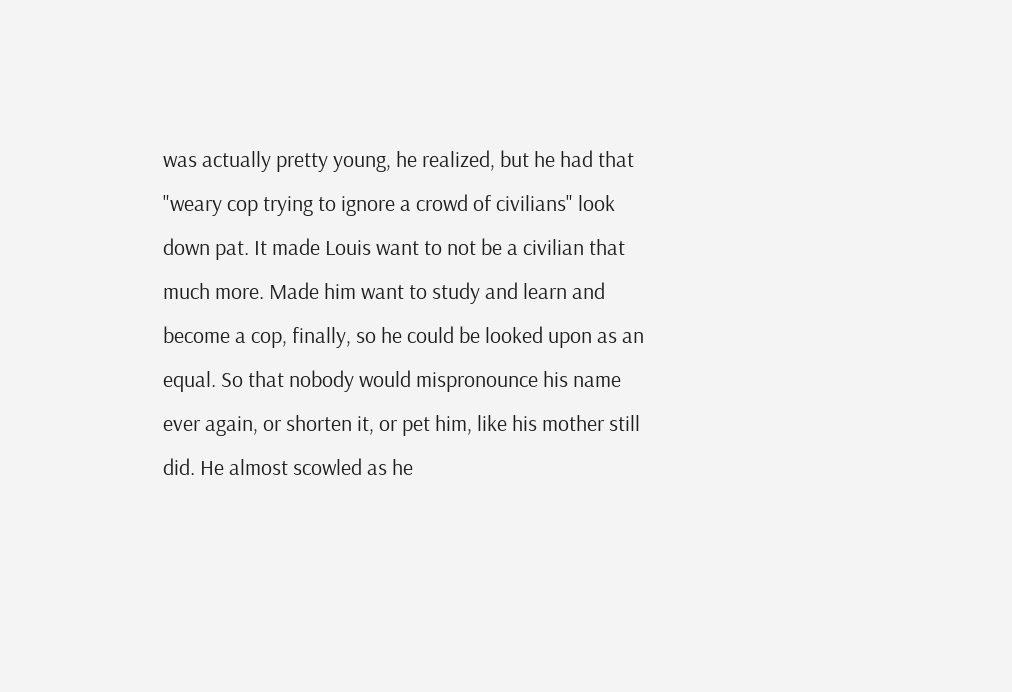was actually pretty young, he realized, but he had that "weary cop trying to ignore a crowd of civilians" look down pat. It made Louis want to not be a civilian that much more. Made him want to study and learn and become a cop, finally, so he could be looked upon as an equal. So that nobody would mispronounce his name ever again, or shorten it, or pet him, like his mother still did. He almost scowled as he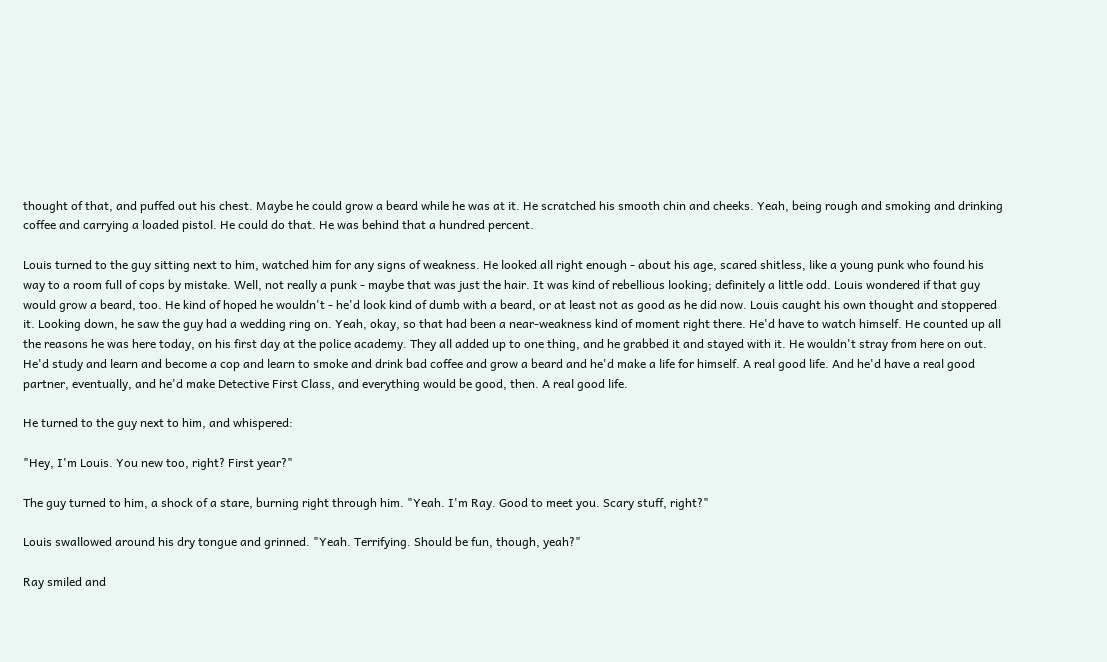thought of that, and puffed out his chest. Maybe he could grow a beard while he was at it. He scratched his smooth chin and cheeks. Yeah, being rough and smoking and drinking coffee and carrying a loaded pistol. He could do that. He was behind that a hundred percent.

Louis turned to the guy sitting next to him, watched him for any signs of weakness. He looked all right enough - about his age, scared shitless, like a young punk who found his way to a room full of cops by mistake. Well, not really a punk - maybe that was just the hair. It was kind of rebellious looking; definitely a little odd. Louis wondered if that guy would grow a beard, too. He kind of hoped he wouldn't - he'd look kind of dumb with a beard, or at least not as good as he did now. Louis caught his own thought and stoppered it. Looking down, he saw the guy had a wedding ring on. Yeah, okay, so that had been a near-weakness kind of moment right there. He'd have to watch himself. He counted up all the reasons he was here today, on his first day at the police academy. They all added up to one thing, and he grabbed it and stayed with it. He wouldn't stray from here on out. He'd study and learn and become a cop and learn to smoke and drink bad coffee and grow a beard and he'd make a life for himself. A real good life. And he'd have a real good partner, eventually, and he'd make Detective First Class, and everything would be good, then. A real good life.

He turned to the guy next to him, and whispered:

"Hey, I'm Louis. You new too, right? First year?"

The guy turned to him, a shock of a stare, burning right through him. "Yeah. I'm Ray. Good to meet you. Scary stuff, right?"

Louis swallowed around his dry tongue and grinned. "Yeah. Terrifying. Should be fun, though, yeah?"

Ray smiled and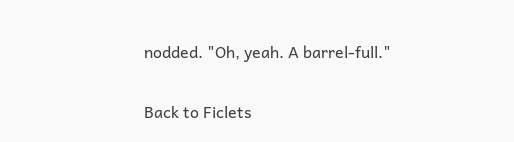nodded. "Oh, yeah. A barrel-full."

Back to Ficlets